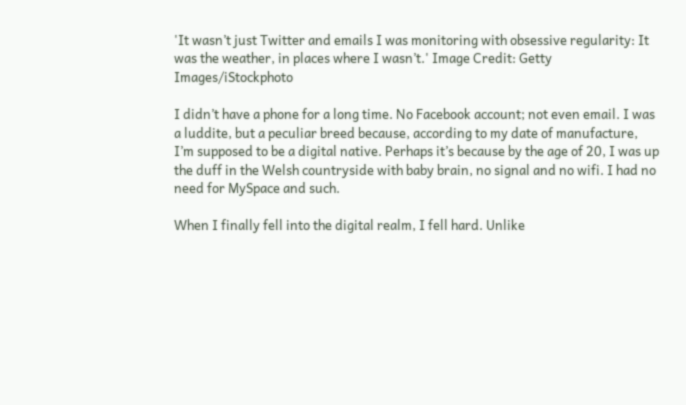'It wasn’t just Twitter and emails I was monitoring with obsessive regularity: It was the weather, in places where I wasn’t.' Image Credit: Getty Images/iStockphoto

I didn’t have a phone for a long time. No Facebook account; not even email. I was a luddite, but a peculiar breed because, according to my date of manufacture, I’m supposed to be a digital native. Perhaps it’s because by the age of 20, I was up the duff in the Welsh countryside with baby brain, no signal and no wifi. I had no need for MySpace and such.

When I finally fell into the digital realm, I fell hard. Unlike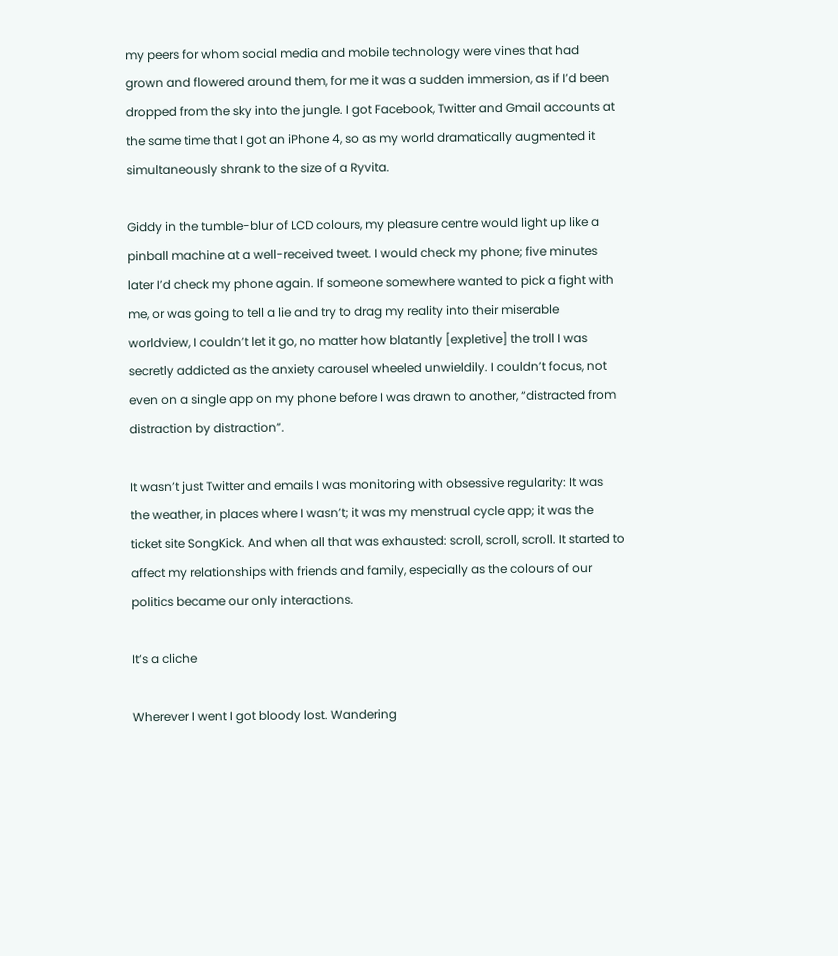my peers for whom social media and mobile technology were vines that had grown and flowered around them, for me it was a sudden immersion, as if I’d been dropped from the sky into the jungle. I got Facebook, Twitter and Gmail accounts at the same time that I got an iPhone 4, so as my world dramatically augmented it simultaneously shrank to the size of a Ryvita.

Giddy in the tumble-blur of LCD colours, my pleasure centre would light up like a pinball machine at a well-received tweet. I would check my phone; five minutes later I’d check my phone again. If someone somewhere wanted to pick a fight with me, or was going to tell a lie and try to drag my reality into their miserable worldview, I couldn’t let it go, no matter how blatantly [expletive] the troll I was secretly addicted as the anxiety carousel wheeled unwieldily. I couldn’t focus, not even on a single app on my phone before I was drawn to another, “distracted from distraction by distraction”.

It wasn’t just Twitter and emails I was monitoring with obsessive regularity: It was the weather, in places where I wasn’t; it was my menstrual cycle app; it was the ticket site SongKick. And when all that was exhausted: scroll, scroll, scroll. It started to affect my relationships with friends and family, especially as the colours of our politics became our only interactions.

It’s a cliche

Wherever I went I got bloody lost. Wandering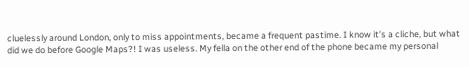cluelessly around London, only to miss appointments, became a frequent pastime. I know it’s a cliche, but what did we do before Google Maps?! I was useless. My fella on the other end of the phone became my personal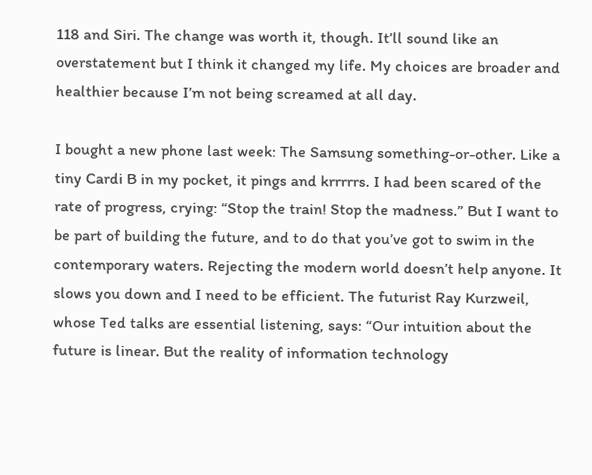118 and Siri. The change was worth it, though. It’ll sound like an overstatement but I think it changed my life. My choices are broader and healthier because I’m not being screamed at all day.

I bought a new phone last week: The Samsung something-or-other. Like a tiny Cardi B in my pocket, it pings and krrrrrs. I had been scared of the rate of progress, crying: “Stop the train! Stop the madness.” But I want to be part of building the future, and to do that you’ve got to swim in the contemporary waters. Rejecting the modern world doesn’t help anyone. It slows you down and I need to be efficient. The futurist Ray Kurzweil, whose Ted talks are essential listening, says: “Our intuition about the future is linear. But the reality of information technology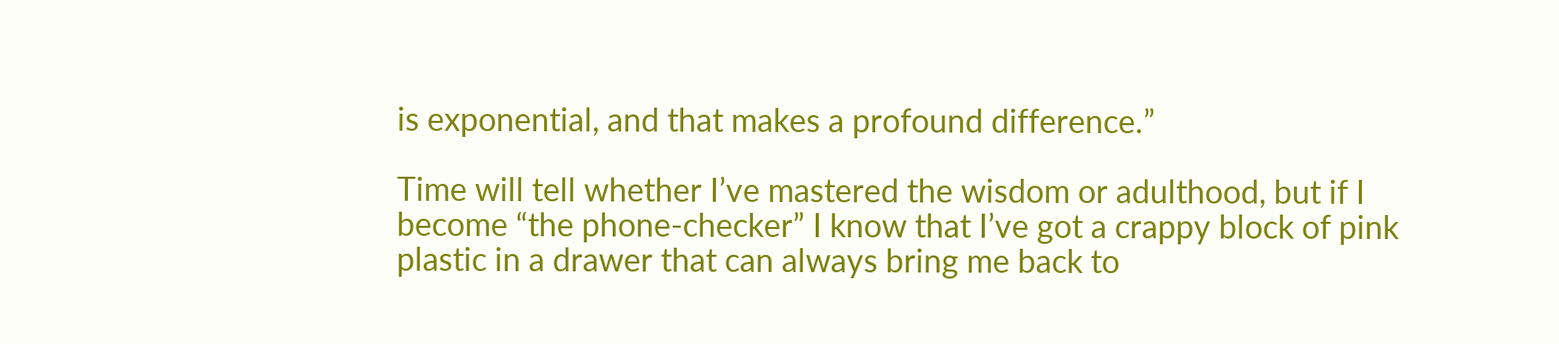is exponential, and that makes a profound difference.”

Time will tell whether I’ve mastered the wisdom or adulthood, but if I become “the phone-checker” I know that I’ve got a crappy block of pink plastic in a drawer that can always bring me back to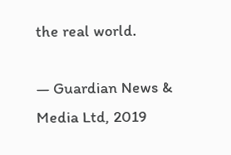the real world.

— Guardian News & Media Ltd, 2019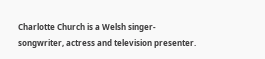Charlotte Church is a Welsh singer-songwriter, actress and television presenter.